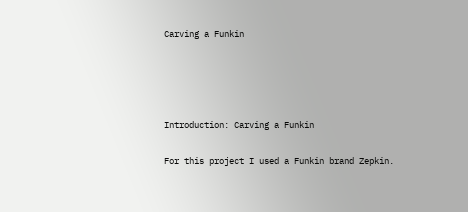Carving a Funkin




Introduction: Carving a Funkin

For this project I used a Funkin brand Zepkin.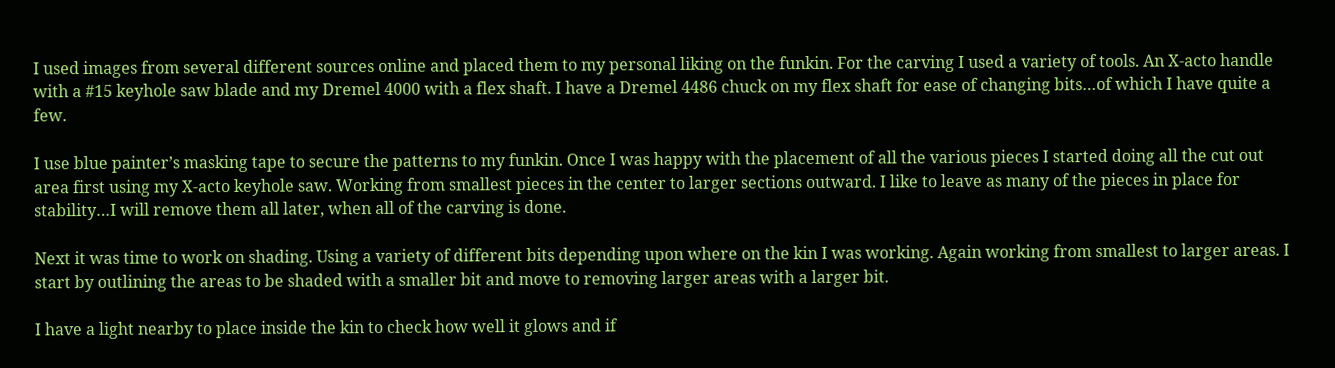I used images from several different sources online and placed them to my personal liking on the funkin. For the carving I used a variety of tools. An X-acto handle with a #15 keyhole saw blade and my Dremel 4000 with a flex shaft. I have a Dremel 4486 chuck on my flex shaft for ease of changing bits…of which I have quite a few.

I use blue painter’s masking tape to secure the patterns to my funkin. Once I was happy with the placement of all the various pieces I started doing all the cut out area first using my X-acto keyhole saw. Working from smallest pieces in the center to larger sections outward. I like to leave as many of the pieces in place for stability…I will remove them all later, when all of the carving is done.

Next it was time to work on shading. Using a variety of different bits depending upon where on the kin I was working. Again working from smallest to larger areas. I start by outlining the areas to be shaded with a smaller bit and move to removing larger areas with a larger bit.

I have a light nearby to place inside the kin to check how well it glows and if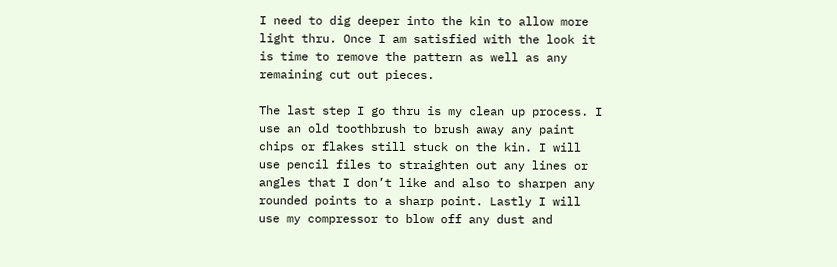I need to dig deeper into the kin to allow more light thru. Once I am satisfied with the look it is time to remove the pattern as well as any remaining cut out pieces.

The last step I go thru is my clean up process. I use an old toothbrush to brush away any paint chips or flakes still stuck on the kin. I will use pencil files to straighten out any lines or angles that I don’t like and also to sharpen any rounded points to a sharp point. Lastly I will use my compressor to blow off any dust and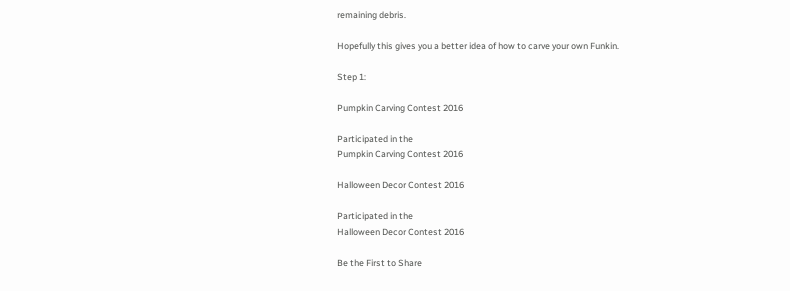remaining debris.

Hopefully this gives you a better idea of how to carve your own Funkin.

Step 1:

Pumpkin Carving Contest 2016

Participated in the
Pumpkin Carving Contest 2016

Halloween Decor Contest 2016

Participated in the
Halloween Decor Contest 2016

Be the First to Share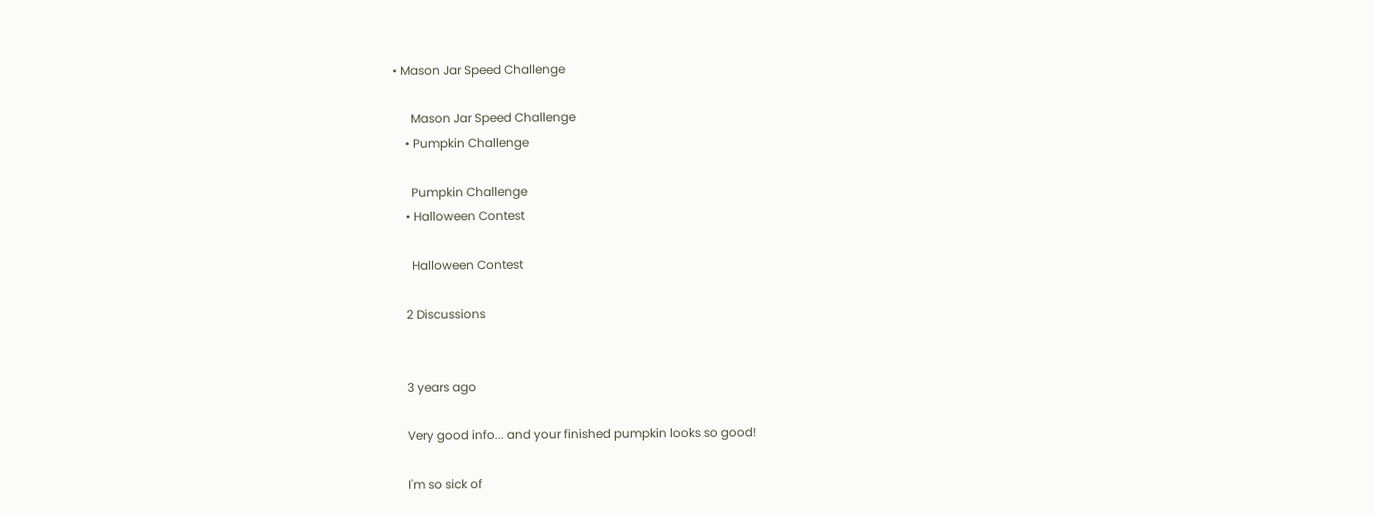• Mason Jar Speed Challenge

      Mason Jar Speed Challenge
    • Pumpkin Challenge

      Pumpkin Challenge
    • Halloween Contest

      Halloween Contest

    2 Discussions


    3 years ago

    Very good info... and your finished pumpkin looks so good!

    I'm so sick of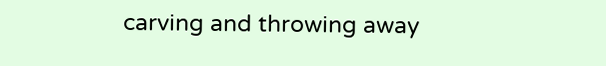carving and throwing away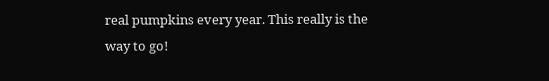real pumpkins every year. This really is the way to go!